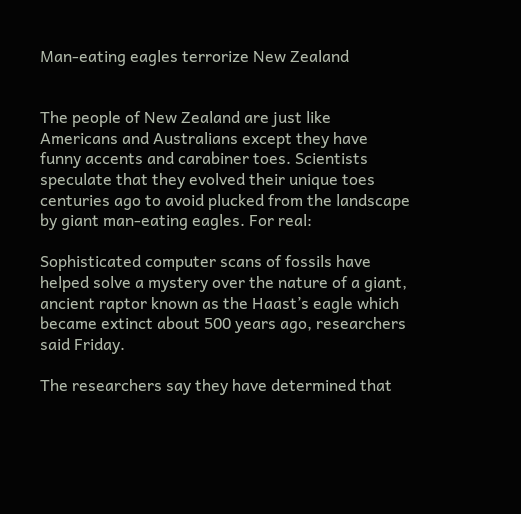Man-eating eagles terrorize New Zealand


The people of New Zealand are just like Americans and Australians except they have funny accents and carabiner toes. Scientists speculate that they evolved their unique toes centuries ago to avoid plucked from the landscape by giant man-eating eagles. For real:

Sophisticated computer scans of fossils have helped solve a mystery over the nature of a giant, ancient raptor known as the Haast’s eagle which became extinct about 500 years ago, researchers said Friday.

The researchers say they have determined that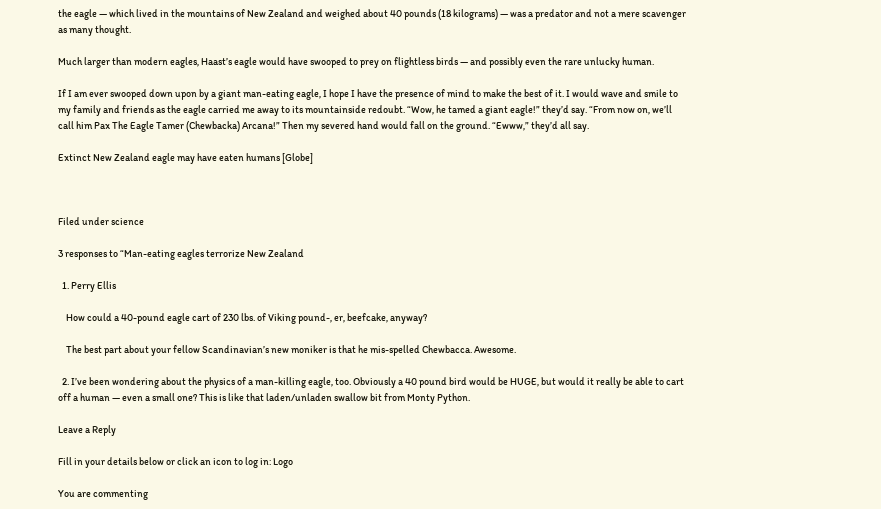the eagle — which lived in the mountains of New Zealand and weighed about 40 pounds (18 kilograms) — was a predator and not a mere scavenger as many thought.

Much larger than modern eagles, Haast’s eagle would have swooped to prey on flightless birds — and possibly even the rare unlucky human.

If I am ever swooped down upon by a giant man-eating eagle, I hope I have the presence of mind to make the best of it. I would wave and smile to my family and friends as the eagle carried me away to its mountainside redoubt. “Wow, he tamed a giant eagle!” they’d say. “From now on, we’ll call him Pax The Eagle Tamer (Chewbacka) Arcana!” Then my severed hand would fall on the ground. “Ewww,” they’d all say.

Extinct New Zealand eagle may have eaten humans [Globe]



Filed under science

3 responses to “Man-eating eagles terrorize New Zealand

  1. Perry Ellis

    How could a 40-pound eagle cart of 230 lbs. of Viking pound-, er, beefcake, anyway?

    The best part about your fellow Scandinavian’s new moniker is that he mis-spelled Chewbacca. Awesome.

  2. I’ve been wondering about the physics of a man-killing eagle, too. Obviously a 40 pound bird would be HUGE, but would it really be able to cart off a human — even a small one? This is like that laden/unladen swallow bit from Monty Python.

Leave a Reply

Fill in your details below or click an icon to log in: Logo

You are commenting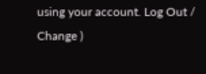using your account. Log Out / Change )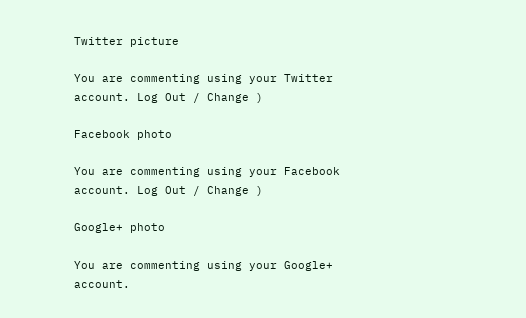Twitter picture

You are commenting using your Twitter account. Log Out / Change )

Facebook photo

You are commenting using your Facebook account. Log Out / Change )

Google+ photo

You are commenting using your Google+ account.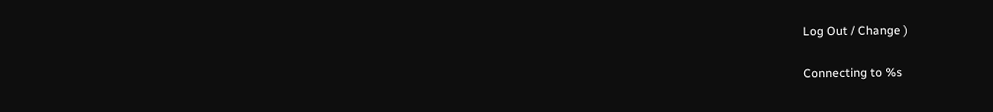Log Out / Change )

Connecting to %s